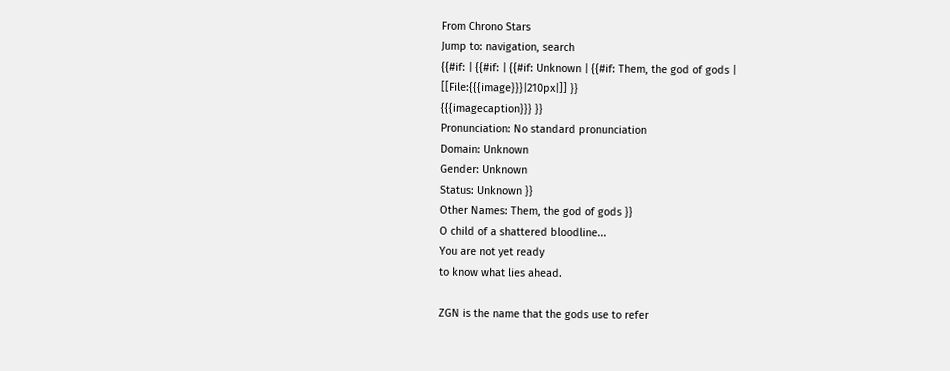From Chrono Stars
Jump to: navigation, search
{{#if: | {{#if: | {{#if: Unknown | {{#if: Them, the god of gods |
[[File:{{{image}}}|210px|]] }}
{{{imagecaption}}} }}
Pronunciation: No standard pronunciation
Domain: Unknown
Gender: Unknown
Status: Unknown }}
Other Names: Them, the god of gods }}
O child of a shattered bloodline...
You are not yet ready
to know what lies ahead.

ZGN is the name that the gods use to refer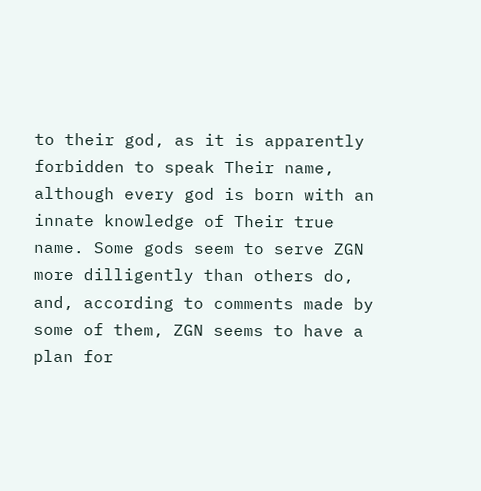to their god, as it is apparently forbidden to speak Their name, although every god is born with an innate knowledge of Their true name. Some gods seem to serve ZGN more dilligently than others do, and, according to comments made by some of them, ZGN seems to have a plan for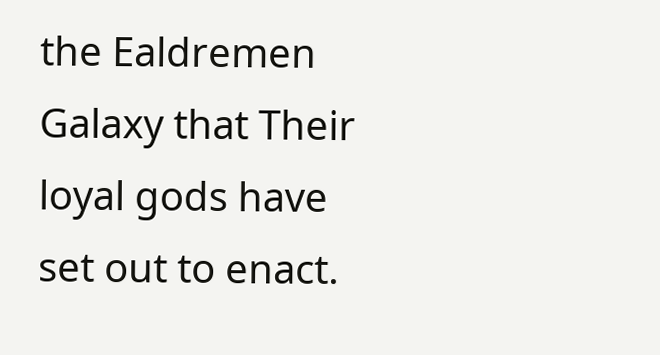the Ealdremen Galaxy that Their loyal gods have set out to enact.